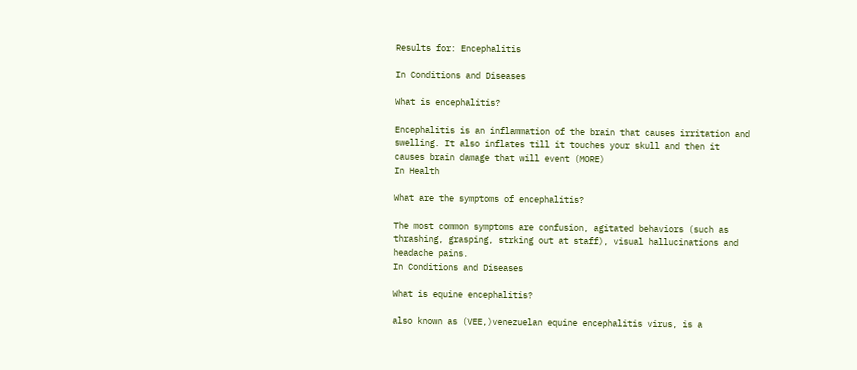Results for: Encephalitis

In Conditions and Diseases

What is encephalitis?

Encephalitis is an inflammation of the brain that causes irritation and swelling. It also inflates till it touches your skull and then it causes brain damage that will event (MORE)
In Health

What are the symptoms of encephalitis?

The most common symptoms are confusion, agitated behaviors (such as thrashing, grasping, strking out at staff), visual hallucinations and headache pains.
In Conditions and Diseases

What is equine encephalitis?

also known as (VEE,)venezuelan equine encephalitis virus, is a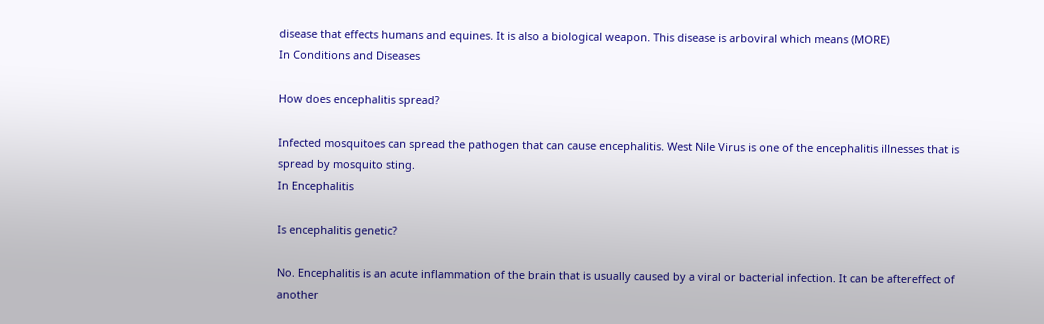disease that effects humans and equines. It is also a biological weapon. This disease is arboviral which means (MORE)
In Conditions and Diseases

How does encephalitis spread?

Infected mosquitoes can spread the pathogen that can cause encephalitis. West Nile Virus is one of the encephalitis illnesses that is spread by mosquito sting.
In Encephalitis

Is encephalitis genetic?

No. Encephalitis is an acute inflammation of the brain that is usually caused by a viral or bacterial infection. It can be aftereffect of another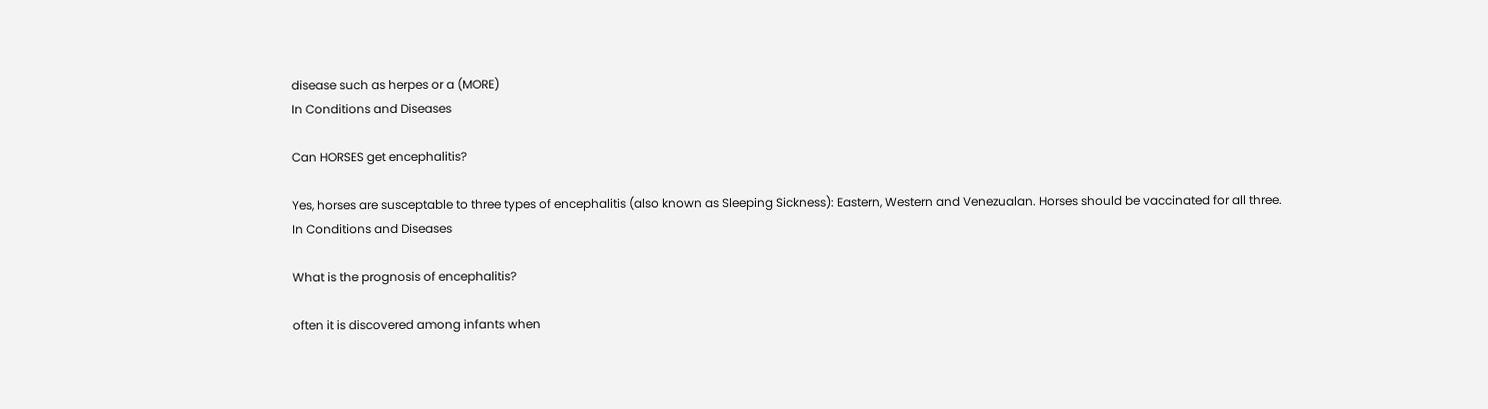disease such as herpes or a (MORE)
In Conditions and Diseases

Can HORSES get encephalitis?

Yes, horses are susceptable to three types of encephalitis (also known as Sleeping Sickness): Eastern, Western and Venezualan. Horses should be vaccinated for all three.
In Conditions and Diseases

What is the prognosis of encephalitis?

often it is discovered among infants when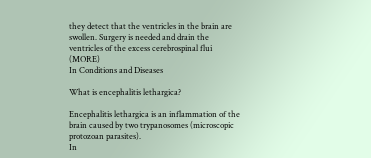they detect that the ventricles in the brain are swollen. Surgery is needed and drain the ventricles of the excess cerebrospinal flui (MORE)
In Conditions and Diseases

What is encephalitis lethargica?

Encephalitis lethargica is an inflammation of the brain caused by two trypanosomes (microscopic protozoan parasites).
In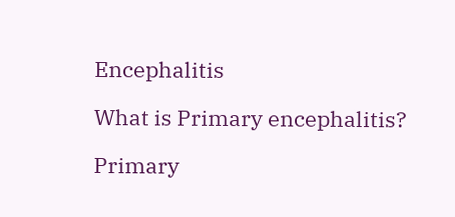Encephalitis

What is Primary encephalitis?

Primary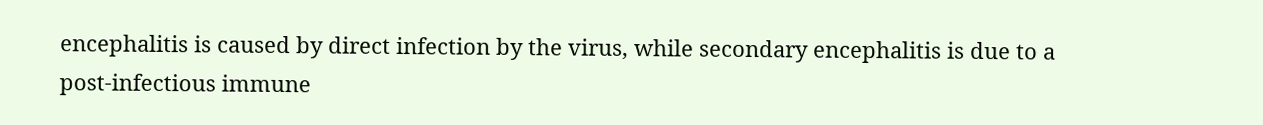encephalitis is caused by direct infection by the virus, while secondary encephalitis is due to a post-infectious immune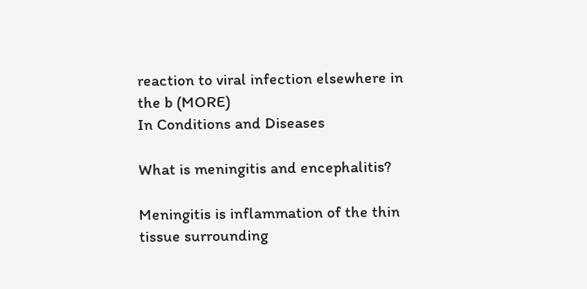reaction to viral infection elsewhere in the b (MORE)
In Conditions and Diseases

What is meningitis and encephalitis?

Meningitis is inflammation of the thin tissue surrounding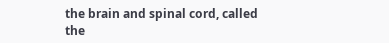the brain and spinal cord, called the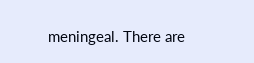meningeal. There are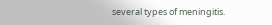several types of meningitis.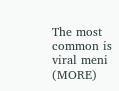The most common is viral meni (MORE)